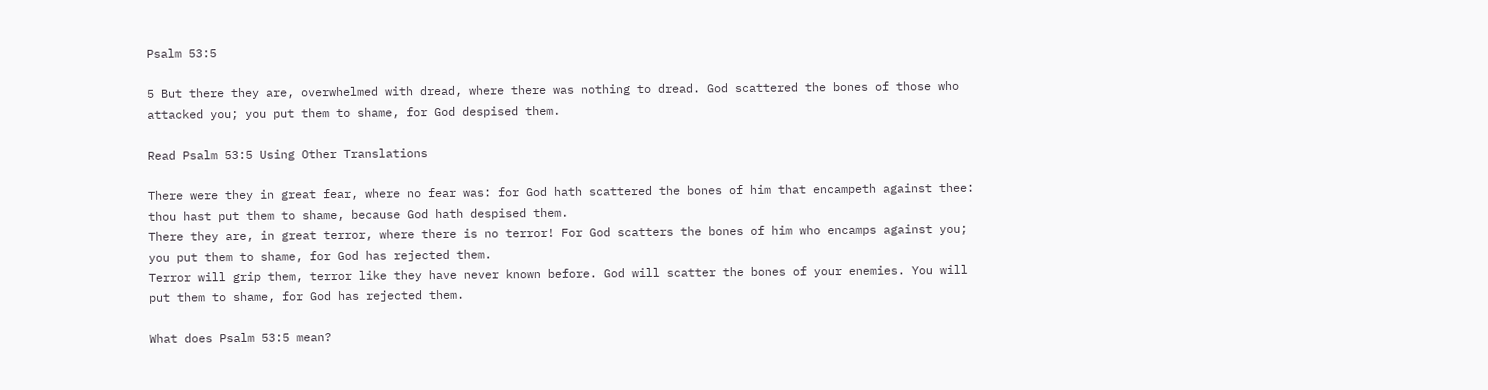Psalm 53:5

5 But there they are, overwhelmed with dread, where there was nothing to dread. God scattered the bones of those who attacked you; you put them to shame, for God despised them.

Read Psalm 53:5 Using Other Translations

There were they in great fear, where no fear was: for God hath scattered the bones of him that encampeth against thee: thou hast put them to shame, because God hath despised them.
There they are, in great terror, where there is no terror! For God scatters the bones of him who encamps against you; you put them to shame, for God has rejected them.
Terror will grip them, terror like they have never known before. God will scatter the bones of your enemies. You will put them to shame, for God has rejected them.

What does Psalm 53:5 mean?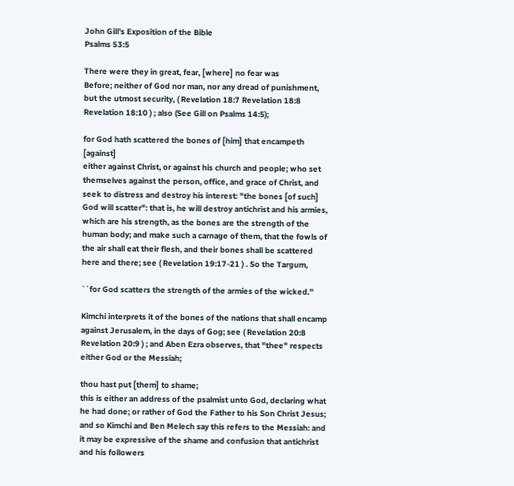John Gill's Exposition of the Bible
Psalms 53:5

There were they in great, fear, [where] no fear was
Before; neither of God nor man, nor any dread of punishment, but the utmost security, ( Revelation 18:7 Revelation 18:8 Revelation 18:10 ) ; also (See Gill on Psalms 14:5);

for God hath scattered the bones of [him] that encampeth [against]
either against Christ, or against his church and people; who set themselves against the person, office, and grace of Christ, and seek to distress and destroy his interest: "the bones [of such] God will scatter": that is, he will destroy antichrist and his armies, which are his strength, as the bones are the strength of the human body; and make such a carnage of them, that the fowls of the air shall eat their flesh, and their bones shall be scattered here and there; see ( Revelation 19:17-21 ) . So the Targum,

``for God scatters the strength of the armies of the wicked.''

Kimchi interprets it of the bones of the nations that shall encamp against Jerusalem, in the days of Gog; see ( Revelation 20:8 Revelation 20:9 ) ; and Aben Ezra observes, that "thee" respects either God or the Messiah;

thou hast put [them] to shame;
this is either an address of the psalmist unto God, declaring what he had done; or rather of God the Father to his Son Christ Jesus; and so Kimchi and Ben Melech say this refers to the Messiah: and it may be expressive of the shame and confusion that antichrist and his followers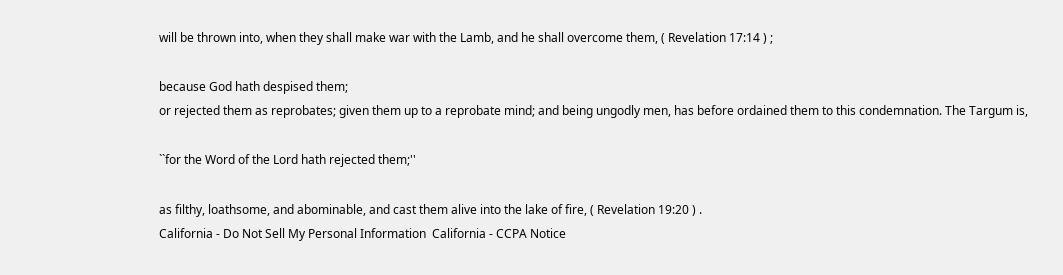will be thrown into, when they shall make war with the Lamb, and he shall overcome them, ( Revelation 17:14 ) ;

because God hath despised them;
or rejected them as reprobates; given them up to a reprobate mind; and being ungodly men, has before ordained them to this condemnation. The Targum is,

``for the Word of the Lord hath rejected them;''

as filthy, loathsome, and abominable, and cast them alive into the lake of fire, ( Revelation 19:20 ) .
California - Do Not Sell My Personal Information  California - CCPA Notice